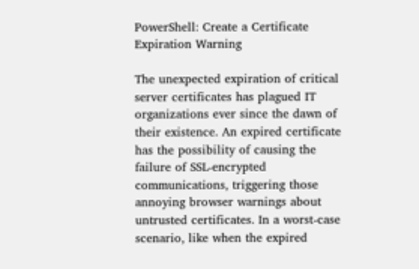PowerShell: Create a Certificate Expiration Warning

The unexpected expiration of critical server certificates has plagued IT organizations ever since the dawn of their existence. An expired certificate has the possibility of causing the failure of SSL-encrypted communications, triggering those annoying browser warnings about untrusted certificates. In a worst-case scenario, like when the expired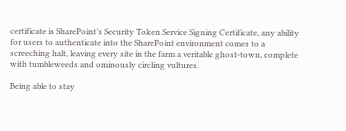certificate is SharePoint’s Security Token Service Signing Certificate, any ability for users to authenticate into the SharePoint environment comes to a screeching halt, leaving every site in the farm a veritable ghost-town, complete with tumbleweeds and ominously circling vultures.

Being able to stay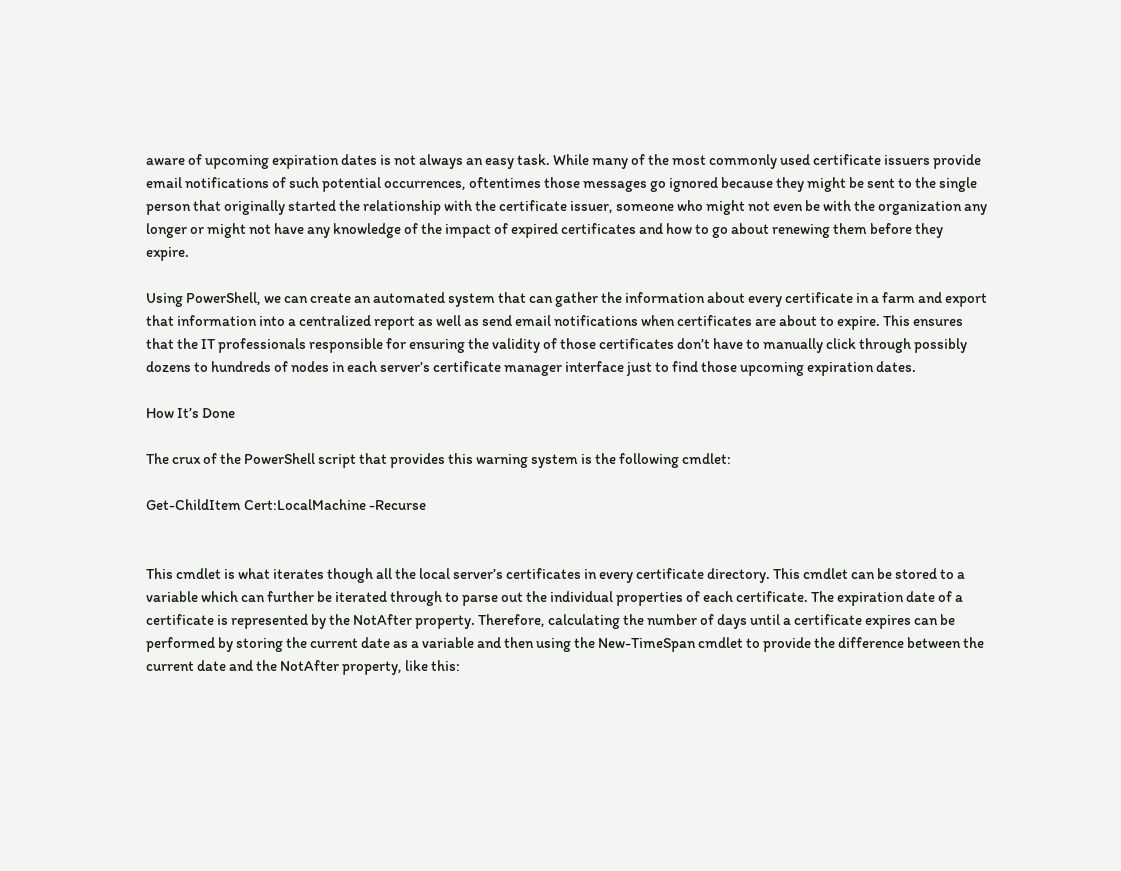aware of upcoming expiration dates is not always an easy task. While many of the most commonly used certificate issuers provide email notifications of such potential occurrences, oftentimes those messages go ignored because they might be sent to the single person that originally started the relationship with the certificate issuer, someone who might not even be with the organization any longer or might not have any knowledge of the impact of expired certificates and how to go about renewing them before they expire.

Using PowerShell, we can create an automated system that can gather the information about every certificate in a farm and export that information into a centralized report as well as send email notifications when certificates are about to expire. This ensures that the IT professionals responsible for ensuring the validity of those certificates don’t have to manually click through possibly dozens to hundreds of nodes in each server’s certificate manager interface just to find those upcoming expiration dates.

How It’s Done

The crux of the PowerShell script that provides this warning system is the following cmdlet:

Get-ChildItem Cert:LocalMachine -Recurse


This cmdlet is what iterates though all the local server’s certificates in every certificate directory. This cmdlet can be stored to a variable which can further be iterated through to parse out the individual properties of each certificate. The expiration date of a certificate is represented by the NotAfter property. Therefore, calculating the number of days until a certificate expires can be performed by storing the current date as a variable and then using the New-TimeSpan cmdlet to provide the difference between the current date and the NotAfter property, like this: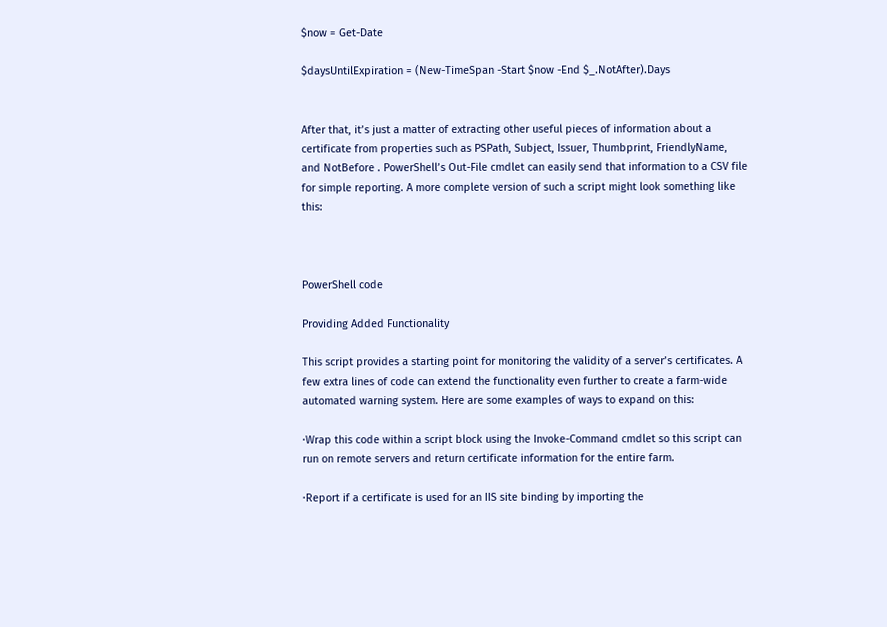$now = Get-Date

$daysUntilExpiration = (New-TimeSpan -Start $now -End $_.NotAfter).Days


After that, it’s just a matter of extracting other useful pieces of information about a certificate from properties such as PSPath, Subject, Issuer, Thumbprint, FriendlyName, and NotBefore . PowerShell’s Out-File cmdlet can easily send that information to a CSV file for simple reporting. A more complete version of such a script might look something like this:



PowerShell code

Providing Added Functionality

This script provides a starting point for monitoring the validity of a server’s certificates. A few extra lines of code can extend the functionality even further to create a farm-wide automated warning system. Here are some examples of ways to expand on this:

·Wrap this code within a script block using the Invoke-Command cmdlet so this script can run on remote servers and return certificate information for the entire farm.

·Report if a certificate is used for an IIS site binding by importing the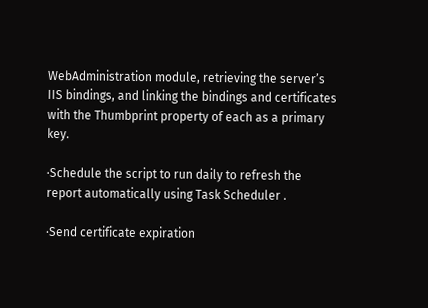WebAdministration module, retrieving the server’s IIS bindings, and linking the bindings and certificates with the Thumbprint property of each as a primary key.

·Schedule the script to run daily to refresh the report automatically using Task Scheduler .

·Send certificate expiration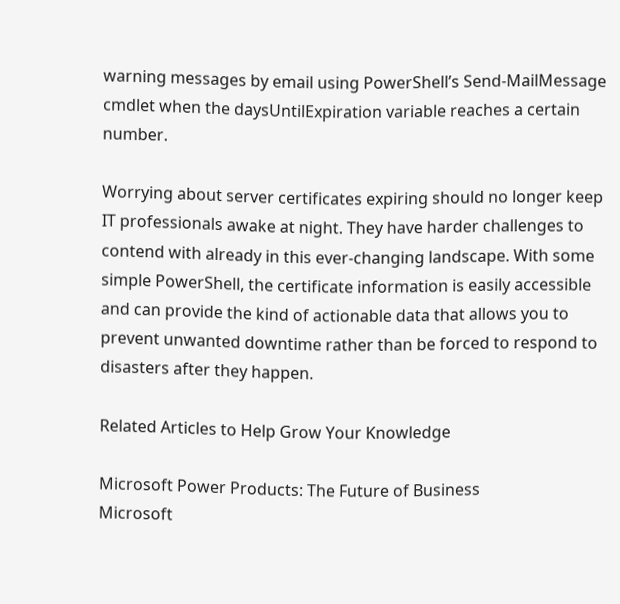warning messages by email using PowerShell’s Send-MailMessage cmdlet when the daysUntilExpiration variable reaches a certain number.

Worrying about server certificates expiring should no longer keep IT professionals awake at night. They have harder challenges to contend with already in this ever-changing landscape. With some simple PowerShell, the certificate information is easily accessible and can provide the kind of actionable data that allows you to prevent unwanted downtime rather than be forced to respond to disasters after they happen.

Related Articles to Help Grow Your Knowledge

Microsoft Power Products: The Future of Business
Microsoft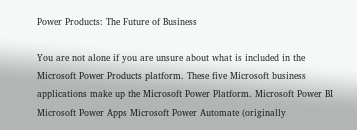Power Products: The Future of Business

You are not alone if you are unsure about what is included in the Microsoft Power Products platform. These five Microsoft business applications make up the Microsoft Power Platform. Microsoft Power BI Microsoft Power Apps Microsoft Power Automate (originally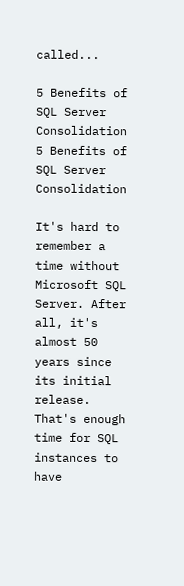called...

5 Benefits of SQL Server Consolidation
5 Benefits of SQL Server Consolidation

It's hard to remember a time without Microsoft SQL Server. After all, it's almost 50 years since its initial release. That's enough time for SQL instances to have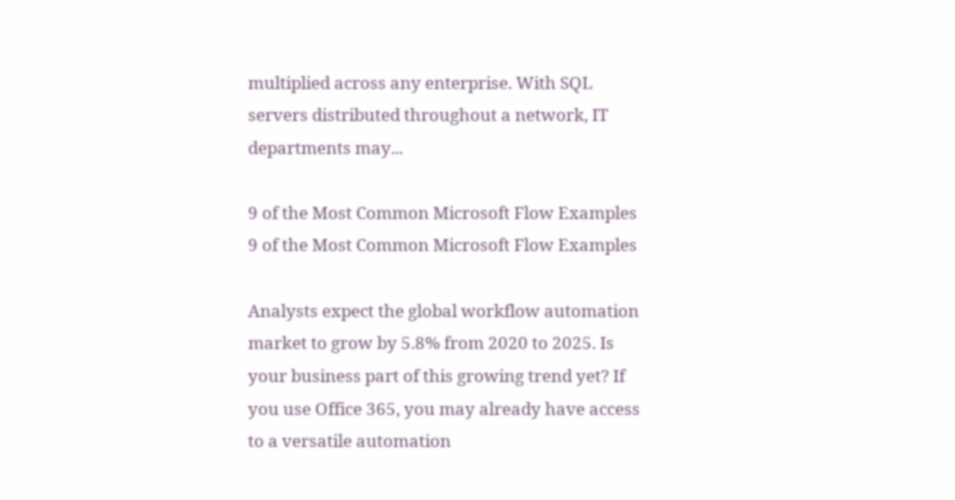multiplied across any enterprise. With SQL servers distributed throughout a network, IT departments may...

9 of the Most Common Microsoft Flow Examples
9 of the Most Common Microsoft Flow Examples

Analysts expect the global workflow automation market to grow by 5.8% from 2020 to 2025. Is your business part of this growing trend yet? If you use Office 365, you may already have access to a versatile automation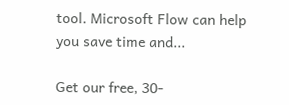tool. Microsoft Flow can help you save time and...

Get our free, 30-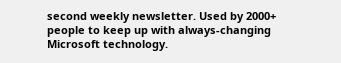second weekly newsletter. Used by 2000+ people to keep up with always-changing Microsoft technology.